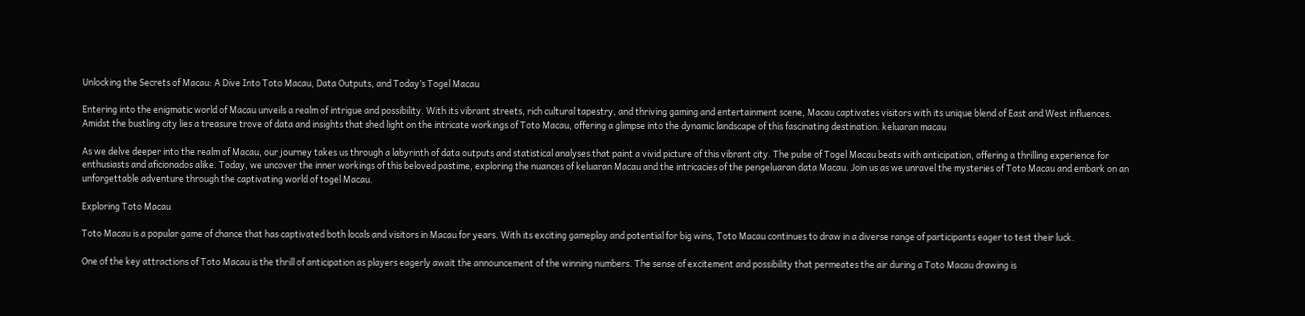Unlocking the Secrets of Macau: A Dive Into Toto Macau, Data Outputs, and Today’s Togel Macau

Entering into the enigmatic world of Macau unveils a realm of intrigue and possibility. With its vibrant streets, rich cultural tapestry, and thriving gaming and entertainment scene, Macau captivates visitors with its unique blend of East and West influences. Amidst the bustling city lies a treasure trove of data and insights that shed light on the intricate workings of Toto Macau, offering a glimpse into the dynamic landscape of this fascinating destination. keluaran macau

As we delve deeper into the realm of Macau, our journey takes us through a labyrinth of data outputs and statistical analyses that paint a vivid picture of this vibrant city. The pulse of Togel Macau beats with anticipation, offering a thrilling experience for enthusiasts and aficionados alike. Today, we uncover the inner workings of this beloved pastime, exploring the nuances of keluaran Macau and the intricacies of the pengeluaran data Macau. Join us as we unravel the mysteries of Toto Macau and embark on an unforgettable adventure through the captivating world of togel Macau.

Exploring Toto Macau

Toto Macau is a popular game of chance that has captivated both locals and visitors in Macau for years. With its exciting gameplay and potential for big wins, Toto Macau continues to draw in a diverse range of participants eager to test their luck.

One of the key attractions of Toto Macau is the thrill of anticipation as players eagerly await the announcement of the winning numbers. The sense of excitement and possibility that permeates the air during a Toto Macau drawing is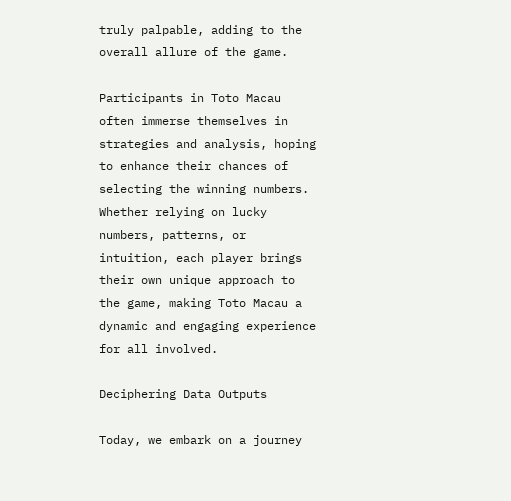truly palpable, adding to the overall allure of the game.

Participants in Toto Macau often immerse themselves in strategies and analysis, hoping to enhance their chances of selecting the winning numbers. Whether relying on lucky numbers, patterns, or intuition, each player brings their own unique approach to the game, making Toto Macau a dynamic and engaging experience for all involved.

Deciphering Data Outputs

Today, we embark on a journey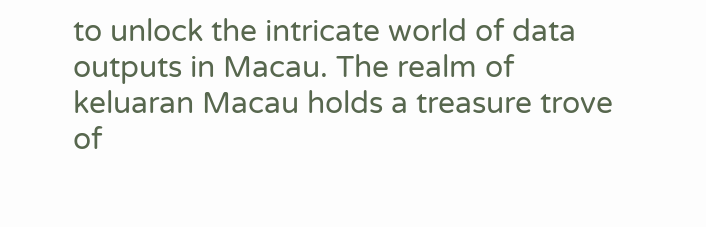to unlock the intricate world of data outputs in Macau. The realm of keluaran Macau holds a treasure trove of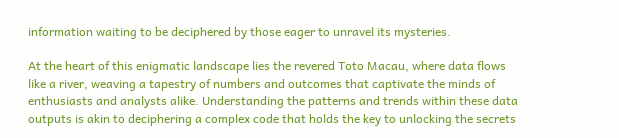information waiting to be deciphered by those eager to unravel its mysteries.

At the heart of this enigmatic landscape lies the revered Toto Macau, where data flows like a river, weaving a tapestry of numbers and outcomes that captivate the minds of enthusiasts and analysts alike. Understanding the patterns and trends within these data outputs is akin to deciphering a complex code that holds the key to unlocking the secrets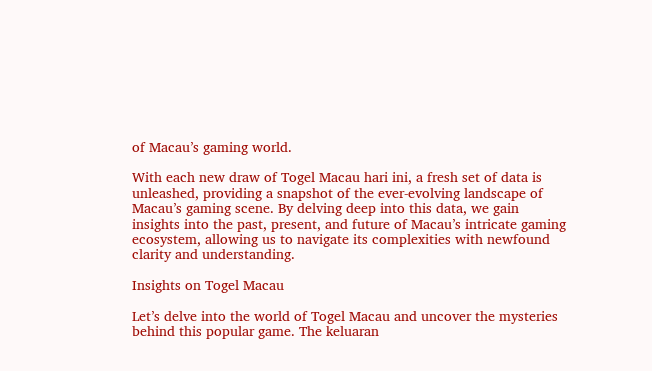of Macau’s gaming world.

With each new draw of Togel Macau hari ini, a fresh set of data is unleashed, providing a snapshot of the ever-evolving landscape of Macau’s gaming scene. By delving deep into this data, we gain insights into the past, present, and future of Macau’s intricate gaming ecosystem, allowing us to navigate its complexities with newfound clarity and understanding.

Insights on Togel Macau

Let’s delve into the world of Togel Macau and uncover the mysteries behind this popular game. The keluaran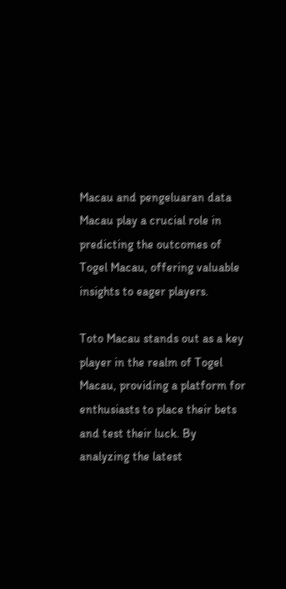Macau and pengeluaran data Macau play a crucial role in predicting the outcomes of Togel Macau, offering valuable insights to eager players.

Toto Macau stands out as a key player in the realm of Togel Macau, providing a platform for enthusiasts to place their bets and test their luck. By analyzing the latest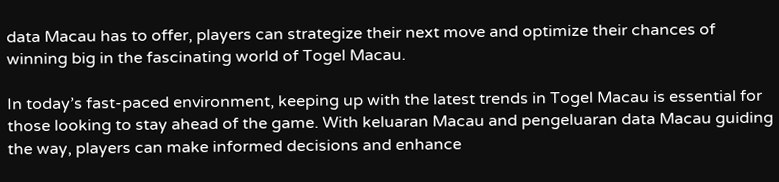data Macau has to offer, players can strategize their next move and optimize their chances of winning big in the fascinating world of Togel Macau.

In today’s fast-paced environment, keeping up with the latest trends in Togel Macau is essential for those looking to stay ahead of the game. With keluaran Macau and pengeluaran data Macau guiding the way, players can make informed decisions and enhance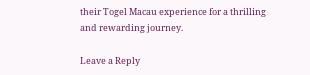their Togel Macau experience for a thrilling and rewarding journey.

Leave a Reply